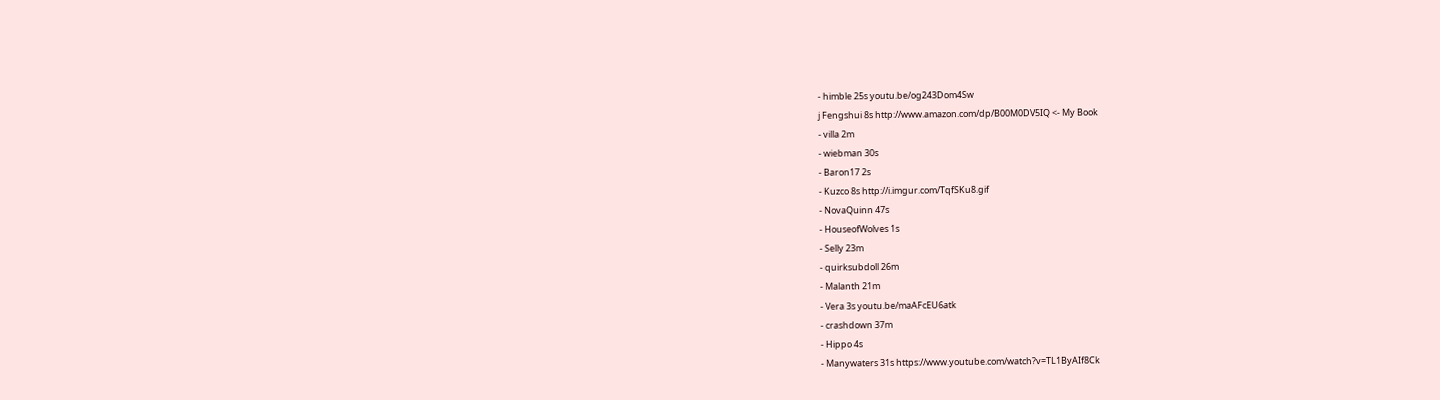- himble 25s youtu.be/og243Dom4Sw
j Fengshui 8s http://www.amazon.com/dp/B00M0DV5IQ <- My Book
- villa 2m
- wiebman 30s
- Baron17 2s
- Kuzco 8s http://i.imgur.com/TqfSKu8.gif
- NovaQuinn 47s
- HouseofWolves 1s
- Selly 23m
- quirksubdoll 26m
- Malanth 21m
- Vera 3s youtu.be/maAFcEU6atk
- crashdown 37m
- Hippo 4s
- Manywaters 31s https://www.youtube.com/watch?v=TL1ByAIf8Ck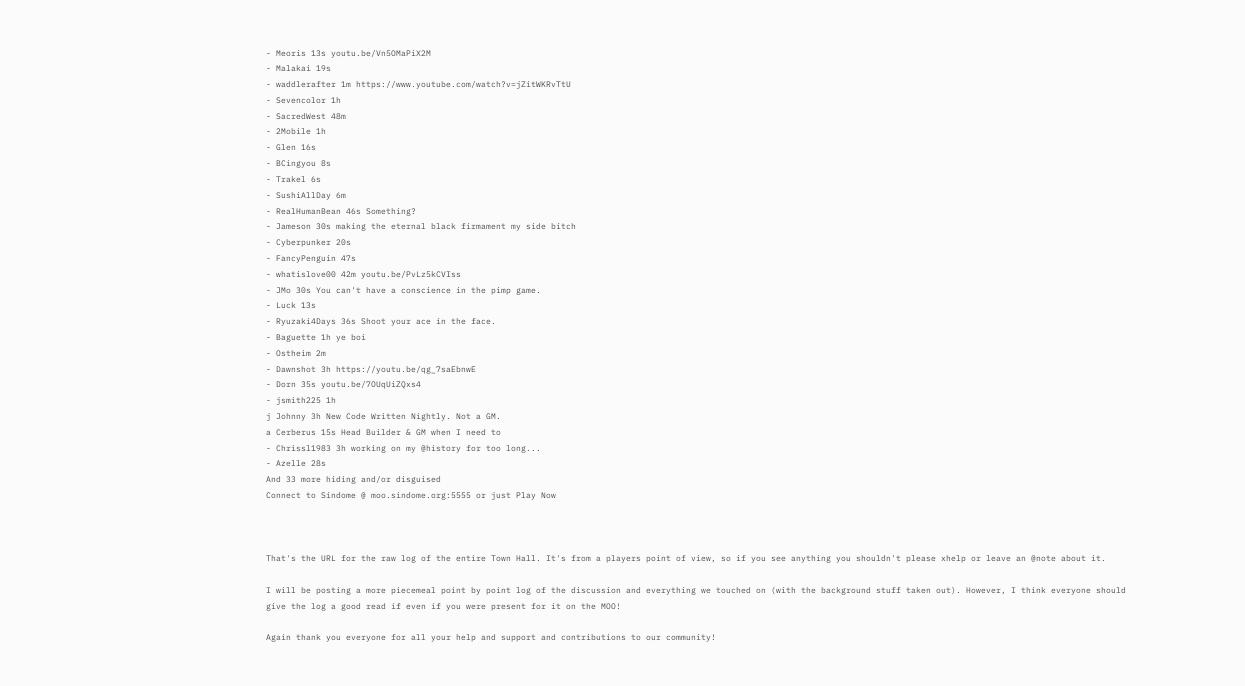- Meoris 13s youtu.be/Vn5OMaPiX2M
- Malakai 19s
- waddlerafter 1m https://www.youtube.com/watch?v=jZitWKRvTtU
- Sevencolor 1h
- SacredWest 48m
- 2Mobile 1h
- Glen 16s
- BCingyou 8s
- Trakel 6s
- SushiAllDay 6m
- RealHumanBean 46s Something?
- Jameson 30s making the eternal black firmament my side bitch
- Cyberpunker 20s
- FancyPenguin 47s
- whatislove00 42m youtu.be/PvLz5kCVIss
- JMo 30s You can't have a conscience in the pimp game.
- Luck 13s
- Ryuzaki4Days 36s Shoot your ace in the face.
- Baguette 1h ye boi
- Ostheim 2m
- Dawnshot 3h https://youtu.be/qg_7saEbnwE
- Dorn 35s youtu.be/7OUqUiZQxs4
- jsmith225 1h
j Johnny 3h New Code Written Nightly. Not a GM.
a Cerberus 15s Head Builder & GM when I need to
- Chrissl1983 3h working on my @history for too long...
- Azelle 28s
And 33 more hiding and/or disguised
Connect to Sindome @ moo.sindome.org:5555 or just Play Now



That's the URL for the raw log of the entire Town Hall. It's from a players point of view, so if you see anything you shouldn't please xhelp or leave an @note about it.

I will be posting a more piecemeal point by point log of the discussion and everything we touched on (with the background stuff taken out). However, I think everyone should give the log a good read if even if you were present for it on the MOO!

Again thank you everyone for all your help and support and contributions to our community!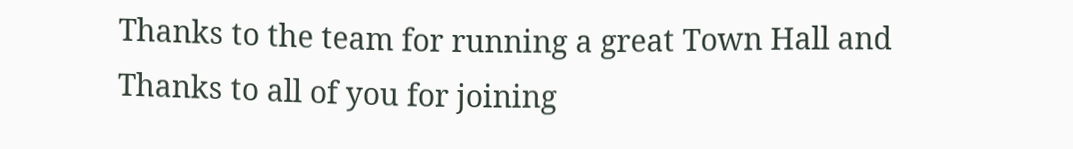Thanks to the team for running a great Town Hall and Thanks to all of you for joining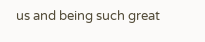us and being such great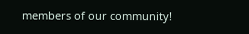members of our community!